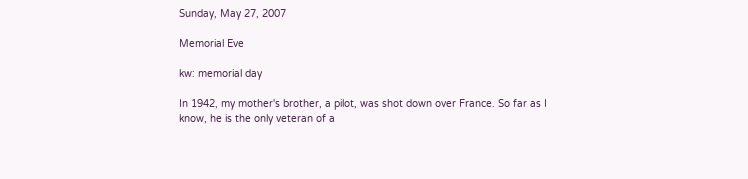Sunday, May 27, 2007

Memorial Eve

kw: memorial day

In 1942, my mother's brother, a pilot, was shot down over France. So far as I know, he is the only veteran of a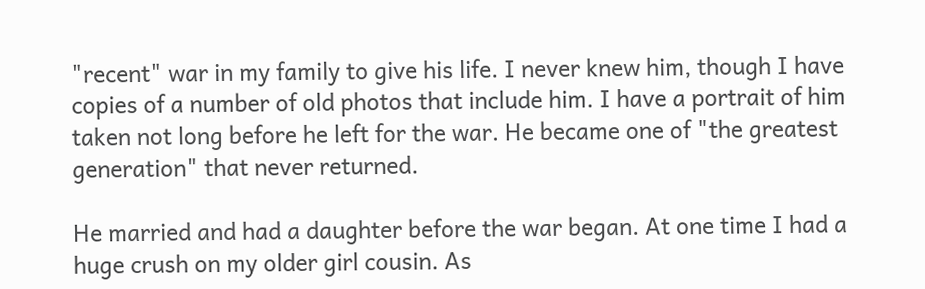"recent" war in my family to give his life. I never knew him, though I have copies of a number of old photos that include him. I have a portrait of him taken not long before he left for the war. He became one of "the greatest generation" that never returned.

He married and had a daughter before the war began. At one time I had a huge crush on my older girl cousin. As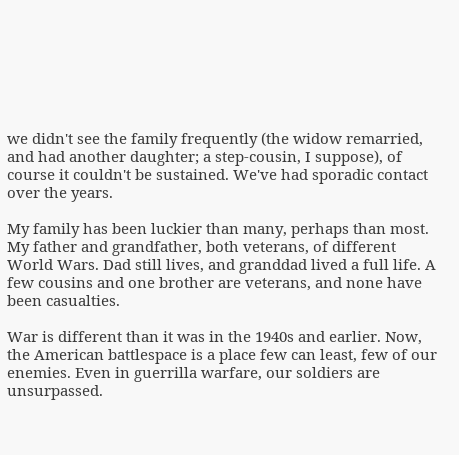we didn't see the family frequently (the widow remarried, and had another daughter; a step-cousin, I suppose), of course it couldn't be sustained. We've had sporadic contact over the years.

My family has been luckier than many, perhaps than most. My father and grandfather, both veterans, of different World Wars. Dad still lives, and granddad lived a full life. A few cousins and one brother are veterans, and none have been casualties.

War is different than it was in the 1940s and earlier. Now, the American battlespace is a place few can least, few of our enemies. Even in guerrilla warfare, our soldiers are unsurpassed.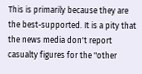This is primarily because they are the best-supported. It is a pity that the news media don't report casualty figures for the "other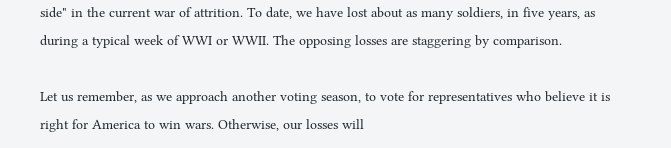side" in the current war of attrition. To date, we have lost about as many soldiers, in five years, as during a typical week of WWI or WWII. The opposing losses are staggering by comparison.

Let us remember, as we approach another voting season, to vote for representatives who believe it is right for America to win wars. Otherwise, our losses will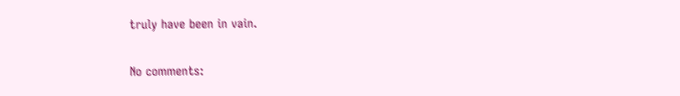truly have been in vain.

No comments: